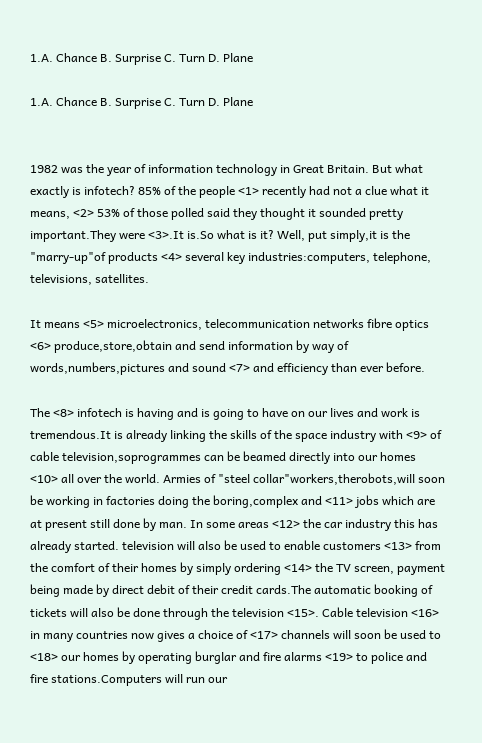1.A. Chance B. Surprise C. Turn D. Plane

1.A. Chance B. Surprise C. Turn D. Plane


1982 was the year of information technology in Great Britain. But what exactly is infotech? 85% of the people <1> recently had not a clue what it means, <2> 53% of those polled said they thought it sounded pretty important.They were <3>.It is.So what is it? Well, put simply,it is the "marry-up"of products <4> several key industries:computers, telephone, televisions, satellites.

It means <5> microelectronics, telecommunication networks fibre optics <6> produce,store,obtain and send information by way of words,numbers,pictures and sound <7> and efficiency than ever before.

The <8> infotech is having and is going to have on our lives and work is tremendous.It is already linking the skills of the space industry with <9> of cable television,soprogrammes can be beamed directly into our homes <10> all over the world. Armies of "steel collar"workers,therobots,will soon be working in factories doing the boring,complex and <11> jobs which are at present still done by man. In some areas <12> the car industry this has already started. television will also be used to enable customers <13> from the comfort of their homes by simply ordering <14> the TV screen, payment being made by direct debit of their credit cards.The automatic booking of tickets will also be done through the television <15>. Cable television <16> in many countries now gives a choice of <17> channels will soon be used to <18> our homes by operating burglar and fire alarms <19> to police and fire stations.Computers will run our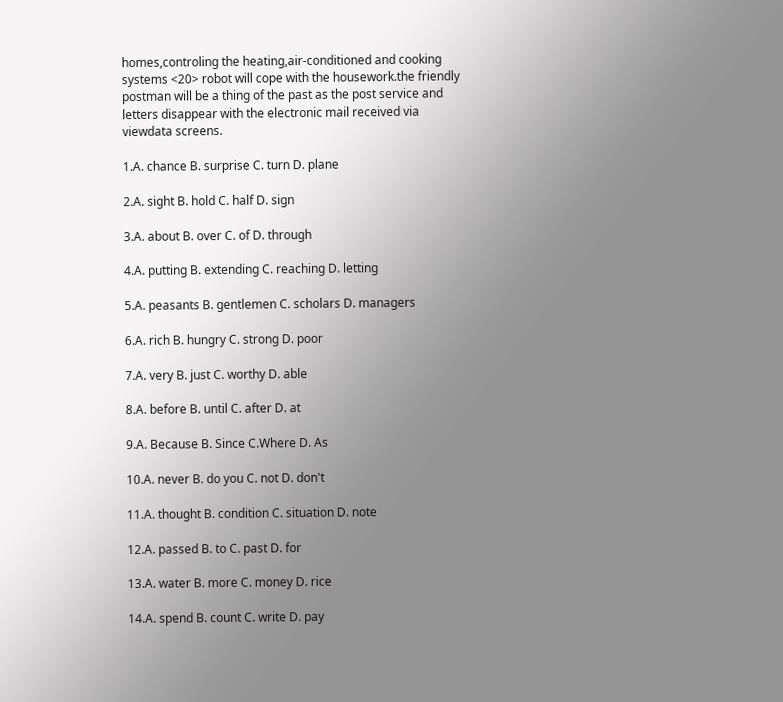homes,controling the heating,air-conditioned and cooking systems <20> robot will cope with the housework.the friendly postman will be a thing of the past as the post service and letters disappear with the electronic mail received via viewdata screens.

1.A. chance B. surprise C. turn D. plane

2.A. sight B. hold C. half D. sign

3.A. about B. over C. of D. through

4.A. putting B. extending C. reaching D. letting

5.A. peasants B. gentlemen C. scholars D. managers

6.A. rich B. hungry C. strong D. poor

7.A. very B. just C. worthy D. able

8.A. before B. until C. after D. at

9.A. Because B. Since C.Where D. As

10.A. never B. do you C. not D. don't

11.A. thought B. condition C. situation D. note

12.A. passed B. to C. past D. for

13.A. water B. more C. money D. rice

14.A. spend B. count C. write D. pay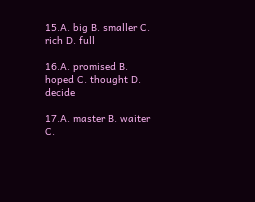15.A. big B. smaller C. rich D. full

16.A. promised B. hoped C. thought D. decide

17.A. master B. waiter C.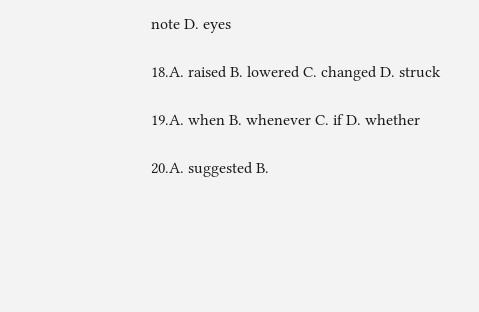note D. eyes

18.A. raised B. lowered C. changed D. struck

19.A. when B. whenever C. if D. whether

20.A. suggested B.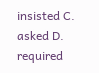insisted C. asked D. required